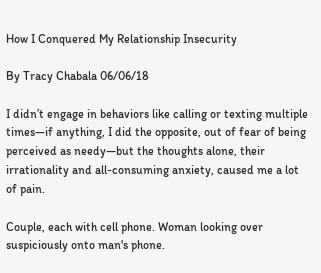How I Conquered My Relationship Insecurity

By Tracy Chabala 06/06/18

I didn’t engage in behaviors like calling or texting multiple times—if anything, I did the opposite, out of fear of being perceived as needy—but the thoughts alone, their irrationality and all-consuming anxiety, caused me a lot of pain.

Couple, each with cell phone. Woman looking over suspiciously onto man's phone.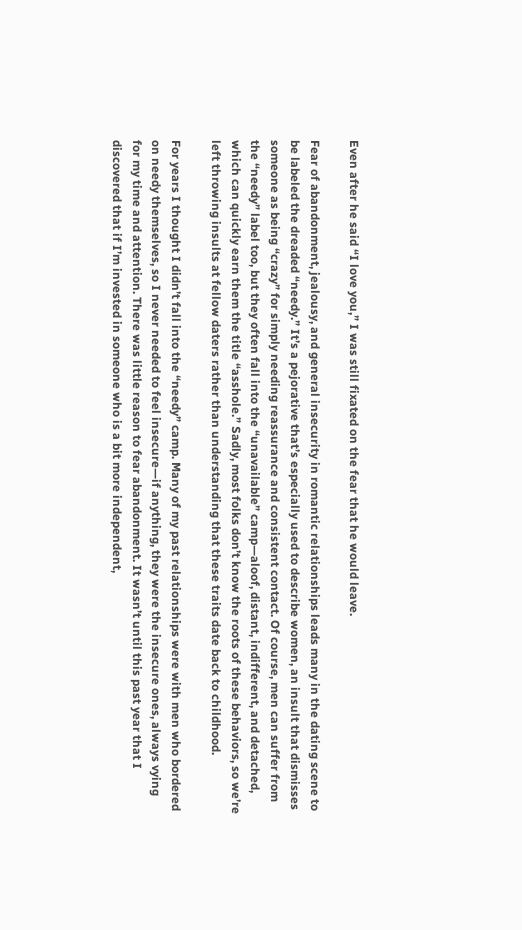Even after he said “I love you,” I was still fixated on the fear that he would leave.

Fear of abandonment, jealousy, and general insecurity in romantic relationships leads many in the dating scene to be labeled the dreaded “needy.” It’s a pejorative that’s especially used to describe women, an insult that dismisses someone as being “crazy” for simply needing reassurance and consistent contact. Of course, men can suffer from the “needy” label too, but they often fall into the “unavailable” camp—aloof, distant, indifferent, and detached, which can quickly earn them the title “asshole.” Sadly, most folks don’t know the roots of these behaviors, so we’re left throwing insults at fellow daters rather than understanding that these traits date back to childhood.

For years I thought I didn’t fall into the “needy” camp. Many of my past relationships were with men who bordered on needy themselves, so I never needed to feel insecure—if anything, they were the insecure ones, always vying for my time and attention. There was little reason to fear abandonment. It wasn’t until this past year that I discovered that if I’m invested in someone who is a bit more independent,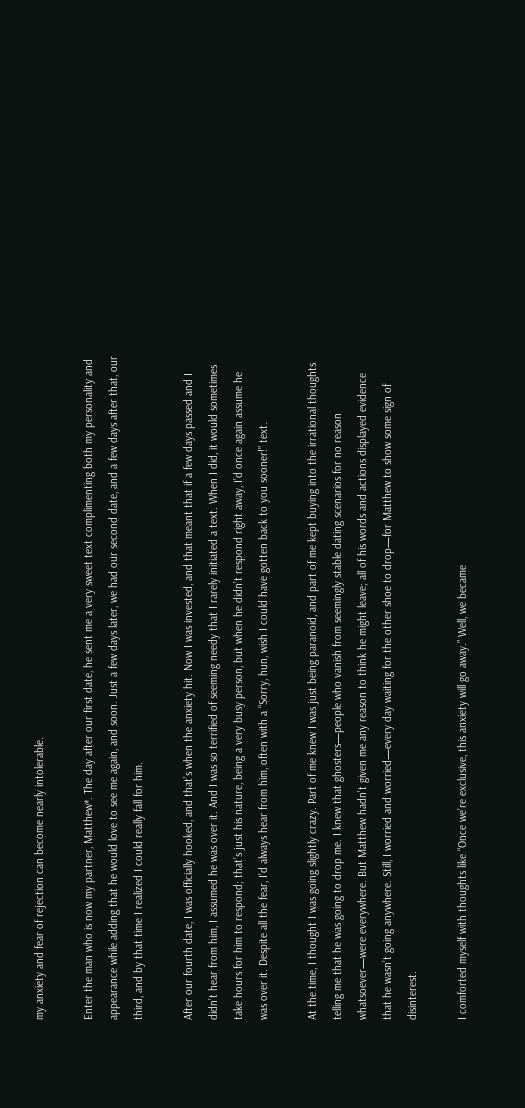my anxiety and fear of rejection can become nearly intolerable.

Enter the man who is now my partner, Matthew*. The day after our first date, he sent me a very sweet text complimenting both my personality and appearance while adding that he would love to see me again, and soon. Just a few days later, we had our second date, and a few days after that, our third, and by that time I realized I could really fall for him.

After our fourth date, I was officially hooked, and that’s when the anxiety hit. Now I was invested, and that meant that if a few days passed and I didn’t hear from him, I assumed he was over it. And I was so terrified of seeming needy that I rarely initiated a text. When I did, it would sometimes take hours for him to respond; that’s just his nature, being a very busy person, but when he didn’t respond right away, I’d once again assume he was over it. Despite all the fear, I’d always hear from him, often with a “Sorry, hun, wish I could have gotten back to you sooner!” text.

At the time, I thought I was going slightly crazy. Part of me knew I was just being paranoid, and part of me kept buying into the irrational thoughts telling me that he was going to drop me. I knew that ghosters—people who vanish from seemingly stable dating scenarios for no reason whatsoever—were everywhere. But Matthew hadn’t given me any reason to think he might leave; all of his words and actions displayed evidence that he wasn’t going anywhere. Still, I worried and worried—every day waiting for the other shoe to drop—for Matthew to show some sign of disinterest.

I comforted myself with thoughts like “Once we’re exclusive, this anxiety will go away.” Well, we became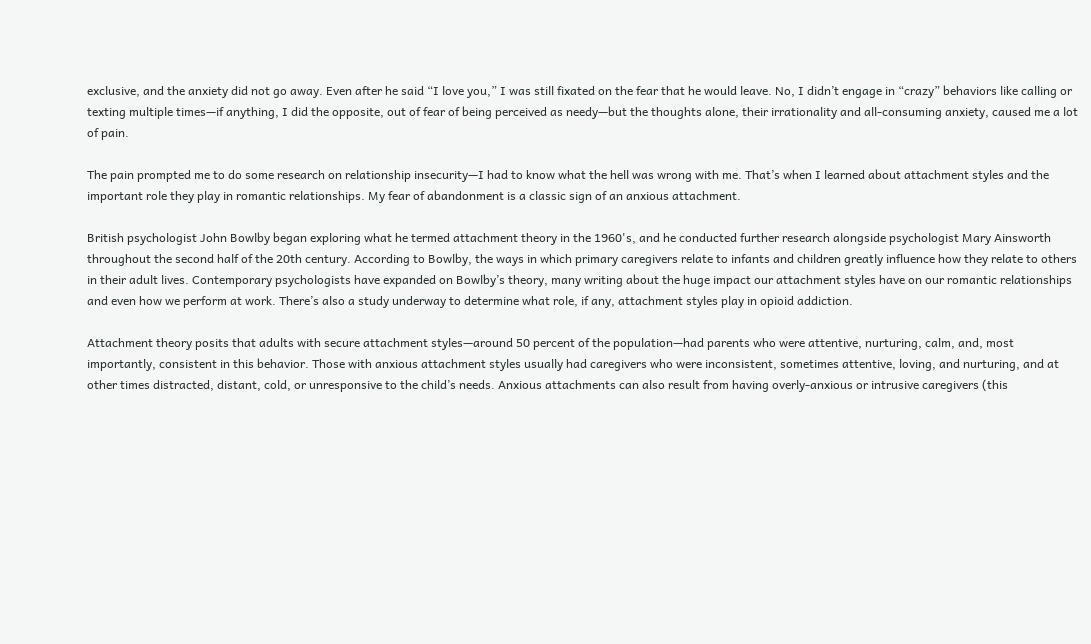exclusive, and the anxiety did not go away. Even after he said “I love you,” I was still fixated on the fear that he would leave. No, I didn’t engage in “crazy” behaviors like calling or texting multiple times—if anything, I did the opposite, out of fear of being perceived as needy—but the thoughts alone, their irrationality and all-consuming anxiety, caused me a lot of pain.

The pain prompted me to do some research on relationship insecurity—I had to know what the hell was wrong with me. That’s when I learned about attachment styles and the important role they play in romantic relationships. My fear of abandonment is a classic sign of an anxious attachment.

British psychologist John Bowlby began exploring what he termed attachment theory in the 1960's, and he conducted further research alongside psychologist Mary Ainsworth throughout the second half of the 20th century. According to Bowlby, the ways in which primary caregivers relate to infants and children greatly influence how they relate to others in their adult lives. Contemporary psychologists have expanded on Bowlby’s theory, many writing about the huge impact our attachment styles have on our romantic relationships and even how we perform at work. There’s also a study underway to determine what role, if any, attachment styles play in opioid addiction.

Attachment theory posits that adults with secure attachment styles—around 50 percent of the population—had parents who were attentive, nurturing, calm, and, most importantly, consistent in this behavior. Those with anxious attachment styles usually had caregivers who were inconsistent, sometimes attentive, loving, and nurturing, and at other times distracted, distant, cold, or unresponsive to the child’s needs. Anxious attachments can also result from having overly-anxious or intrusive caregivers (this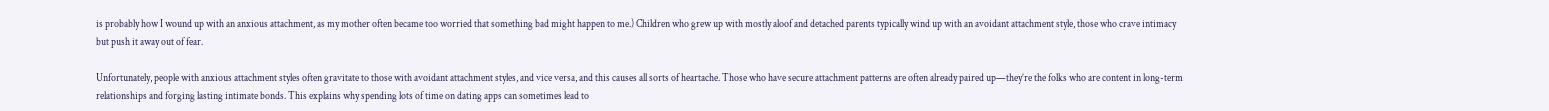is probably how I wound up with an anxious attachment, as my mother often became too worried that something bad might happen to me.) Children who grew up with mostly aloof and detached parents typically wind up with an avoidant attachment style, those who crave intimacy but push it away out of fear.

Unfortunately, people with anxious attachment styles often gravitate to those with avoidant attachment styles, and vice versa, and this causes all sorts of heartache. Those who have secure attachment patterns are often already paired up—they’re the folks who are content in long-term relationships and forging lasting intimate bonds. This explains why spending lots of time on dating apps can sometimes lead to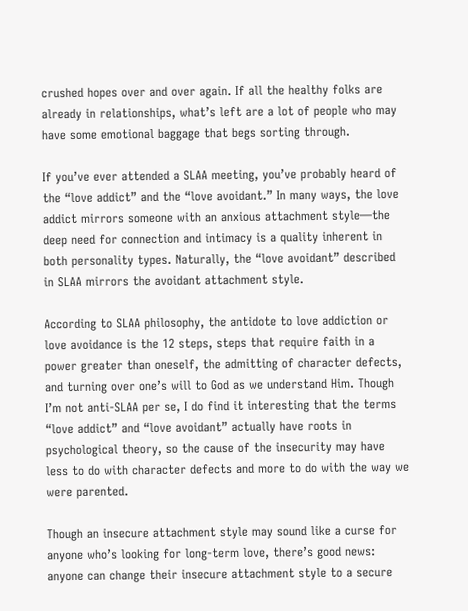crushed hopes over and over again. If all the healthy folks are already in relationships, what’s left are a lot of people who may have some emotional baggage that begs sorting through.

If you’ve ever attended a SLAA meeting, you’ve probably heard of the “love addict” and the “love avoidant.” In many ways, the love addict mirrors someone with an anxious attachment style—the deep need for connection and intimacy is a quality inherent in both personality types. Naturally, the “love avoidant” described in SLAA mirrors the avoidant attachment style.

According to SLAA philosophy, the antidote to love addiction or love avoidance is the 12 steps, steps that require faith in a power greater than oneself, the admitting of character defects, and turning over one’s will to God as we understand Him. Though I’m not anti-SLAA per se, I do find it interesting that the terms “love addict” and “love avoidant” actually have roots in psychological theory, so the cause of the insecurity may have less to do with character defects and more to do with the way we were parented.

Though an insecure attachment style may sound like a curse for anyone who’s looking for long-term love, there’s good news: anyone can change their insecure attachment style to a secure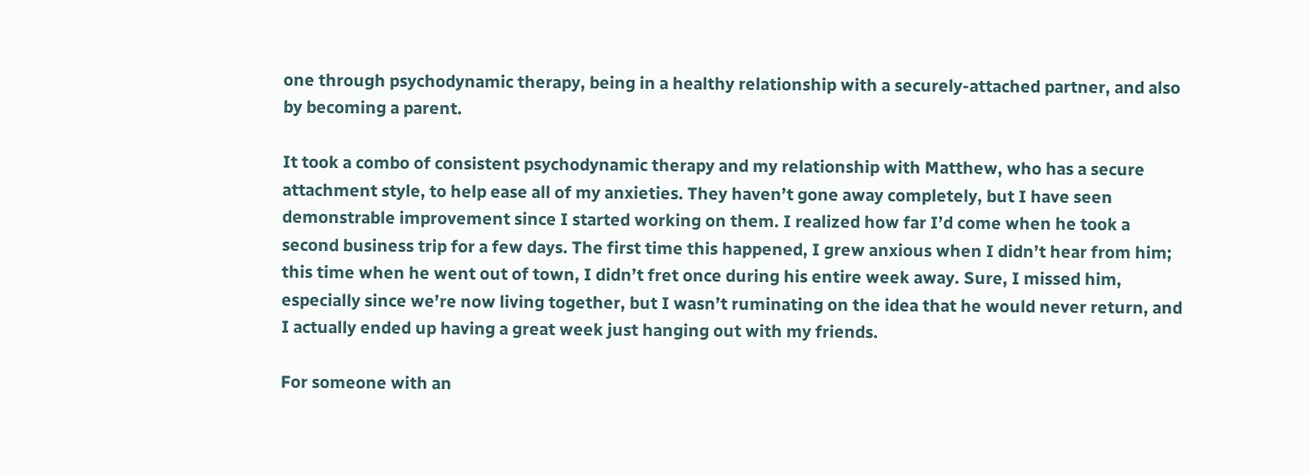one through psychodynamic therapy, being in a healthy relationship with a securely-attached partner, and also by becoming a parent.

It took a combo of consistent psychodynamic therapy and my relationship with Matthew, who has a secure attachment style, to help ease all of my anxieties. They haven’t gone away completely, but I have seen demonstrable improvement since I started working on them. I realized how far I’d come when he took a second business trip for a few days. The first time this happened, I grew anxious when I didn’t hear from him; this time when he went out of town, I didn’t fret once during his entire week away. Sure, I missed him, especially since we’re now living together, but I wasn’t ruminating on the idea that he would never return, and I actually ended up having a great week just hanging out with my friends.

For someone with an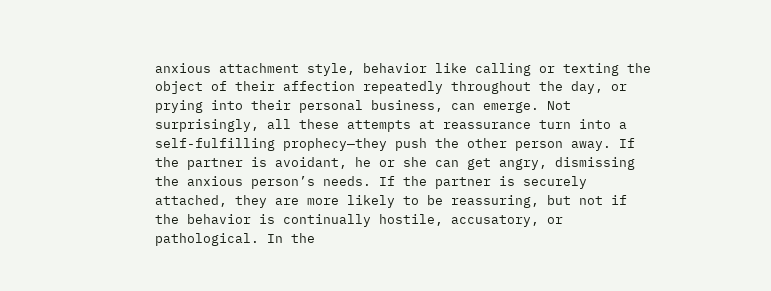anxious attachment style, behavior like calling or texting the object of their affection repeatedly throughout the day, or prying into their personal business, can emerge. Not surprisingly, all these attempts at reassurance turn into a self-fulfilling prophecy—they push the other person away. If the partner is avoidant, he or she can get angry, dismissing the anxious person’s needs. If the partner is securely attached, they are more likely to be reassuring, but not if the behavior is continually hostile, accusatory, or pathological. In the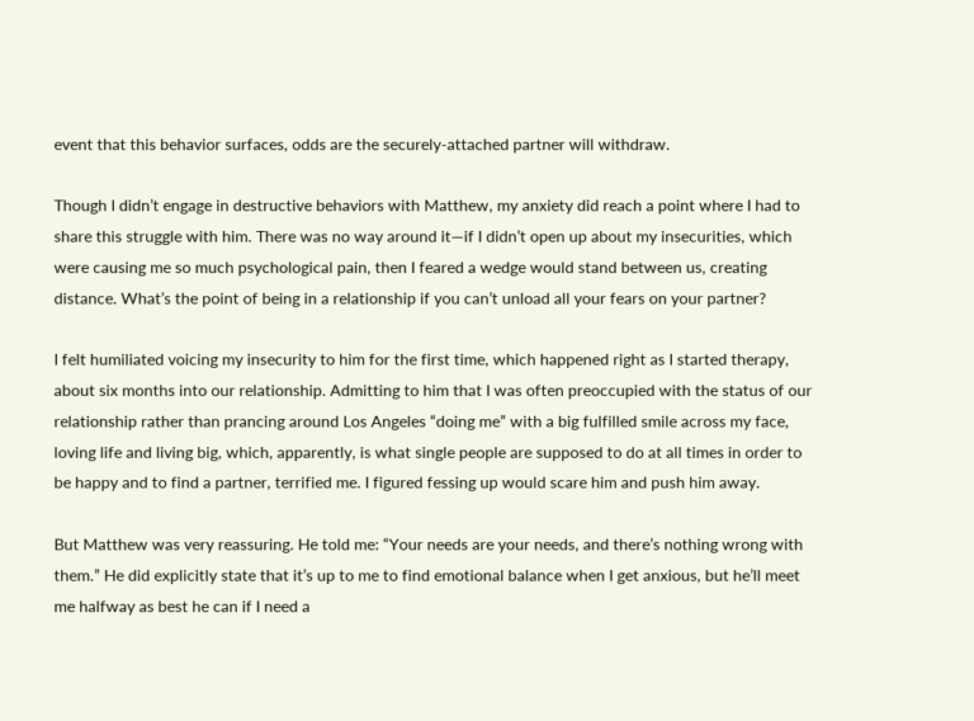event that this behavior surfaces, odds are the securely-attached partner will withdraw.

Though I didn’t engage in destructive behaviors with Matthew, my anxiety did reach a point where I had to share this struggle with him. There was no way around it—if I didn’t open up about my insecurities, which were causing me so much psychological pain, then I feared a wedge would stand between us, creating distance. What’s the point of being in a relationship if you can’t unload all your fears on your partner?

I felt humiliated voicing my insecurity to him for the first time, which happened right as I started therapy, about six months into our relationship. Admitting to him that I was often preoccupied with the status of our relationship rather than prancing around Los Angeles “doing me” with a big fulfilled smile across my face, loving life and living big, which, apparently, is what single people are supposed to do at all times in order to be happy and to find a partner, terrified me. I figured fessing up would scare him and push him away.

But Matthew was very reassuring. He told me: “Your needs are your needs, and there’s nothing wrong with them.” He did explicitly state that it’s up to me to find emotional balance when I get anxious, but he’ll meet me halfway as best he can if I need a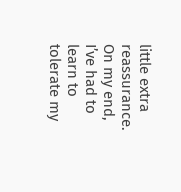little extra reassurance. On my end, I’ve had to learn to tolerate my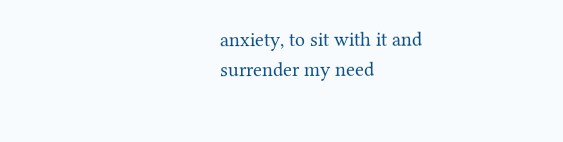anxiety, to sit with it and surrender my need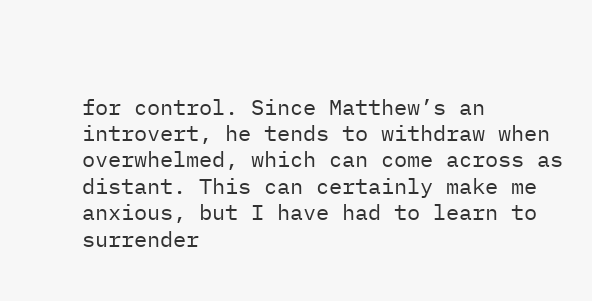for control. Since Matthew’s an introvert, he tends to withdraw when overwhelmed, which can come across as distant. This can certainly make me anxious, but I have had to learn to surrender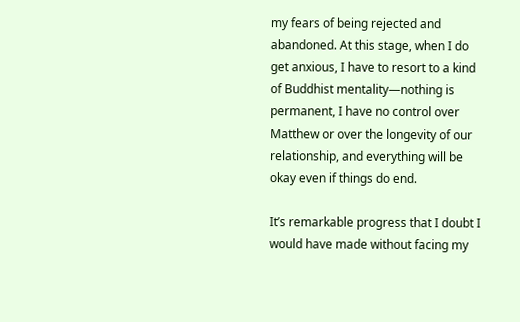my fears of being rejected and abandoned. At this stage, when I do get anxious, I have to resort to a kind of Buddhist mentality—nothing is permanent, I have no control over Matthew or over the longevity of our relationship, and everything will be okay even if things do end.

It’s remarkable progress that I doubt I would have made without facing my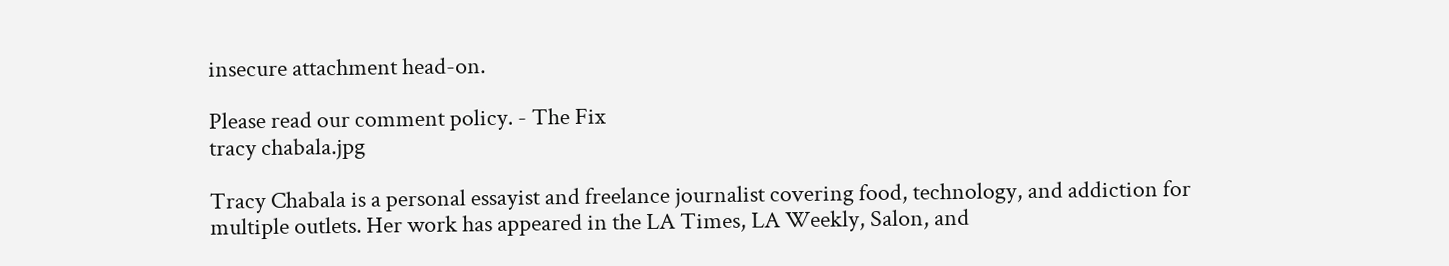insecure attachment head-on.

Please read our comment policy. - The Fix
tracy chabala.jpg

Tracy Chabala is a personal essayist and freelance journalist covering food, technology, and addiction for multiple outlets. Her work has appeared in the LA Times, LA Weekly, Salon, and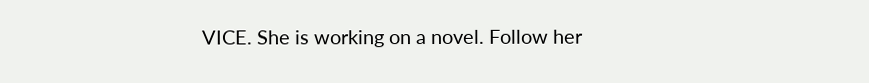VICE. She is working on a novel. Follow her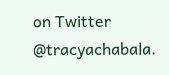on Twitter @tracyachabala.